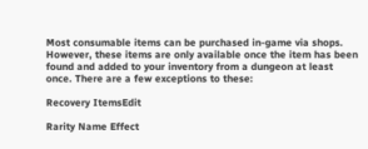Most consumable items can be purchased in-game via shops. However, these items are only available once the item has been found and added to your inventory from a dungeon at least once. There are a few exceptions to these:

Recovery ItemsEdit

Rarity Name Effect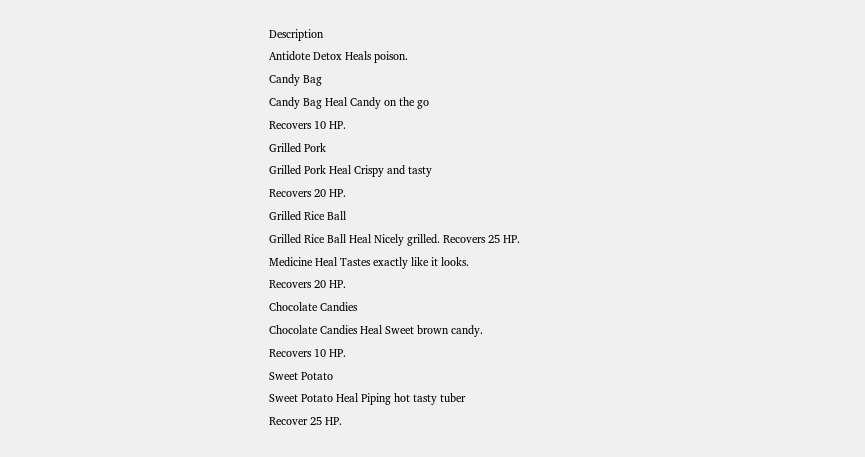Description
Antidote Detox Heals poison.
Candy Bag
Candy Bag Heal Candy on the go
Recovers 10 HP.
Grilled Pork
Grilled Pork Heal Crispy and tasty
Recovers 20 HP.
Grilled Rice Ball
Grilled Rice Ball Heal Nicely grilled. Recovers 25 HP.
Medicine Heal Tastes exactly like it looks.
Recovers 20 HP.
Chocolate Candies
Chocolate Candies Heal Sweet brown candy.
Recovers 10 HP.
Sweet Potato
Sweet Potato Heal Piping hot tasty tuber
Recover 25 HP.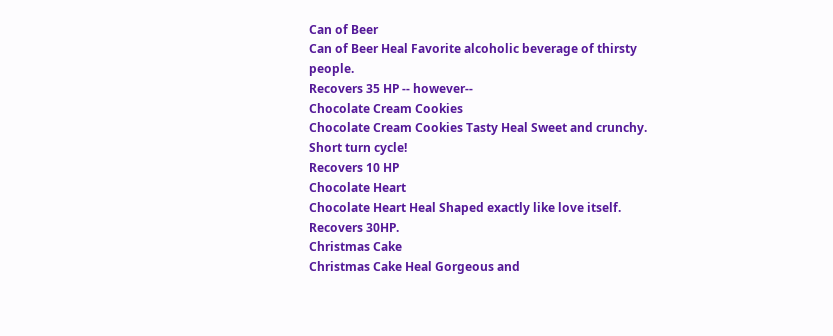Can of Beer
Can of Beer Heal Favorite alcoholic beverage of thirsty people.
Recovers 35 HP -- however--
Chocolate Cream Cookies
Chocolate Cream Cookies Tasty Heal Sweet and crunchy. Short turn cycle!
Recovers 10 HP
Chocolate Heart
Chocolate Heart Heal Shaped exactly like love itself.
Recovers 30HP.
Christmas Cake
Christmas Cake Heal Gorgeous and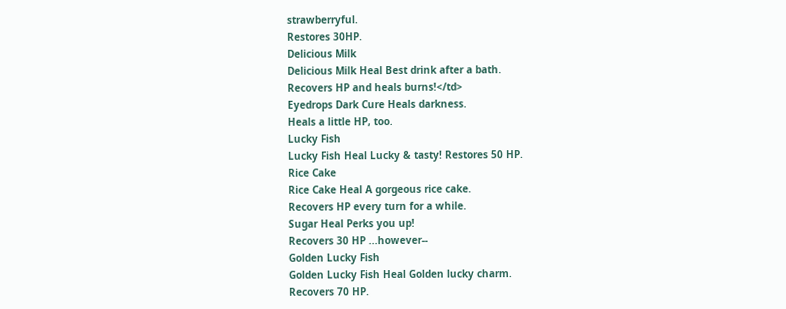strawberryful.
Restores 30HP.
Delicious Milk
Delicious Milk Heal Best drink after a bath.
Recovers HP and heals burns!</td>
Eyedrops Dark Cure Heals darkness.
Heals a little HP, too.
Lucky Fish
Lucky Fish Heal Lucky & tasty! Restores 50 HP.
Rice Cake
Rice Cake Heal A gorgeous rice cake.
Recovers HP every turn for a while.
Sugar Heal Perks you up!
Recovers 30 HP ...however--
Golden Lucky Fish
Golden Lucky Fish Heal Golden lucky charm.
Recovers 70 HP.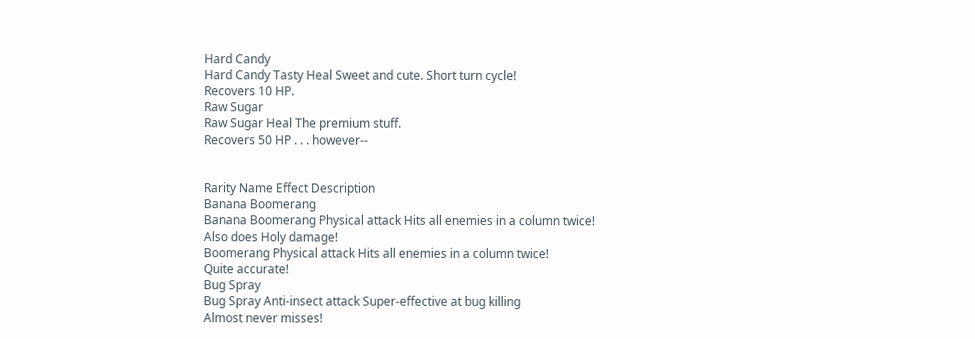Hard Candy
Hard Candy Tasty Heal Sweet and cute. Short turn cycle!
Recovers 10 HP.
Raw Sugar
Raw Sugar Heal The premium stuff.
Recovers 50 HP . . . however--


Rarity Name Effect Description
Banana Boomerang
Banana Boomerang Physical attack Hits all enemies in a column twice!
Also does Holy damage!
Boomerang Physical attack Hits all enemies in a column twice!
Quite accurate!
Bug Spray
Bug Spray Anti-insect attack Super-effective at bug killing
Almost never misses!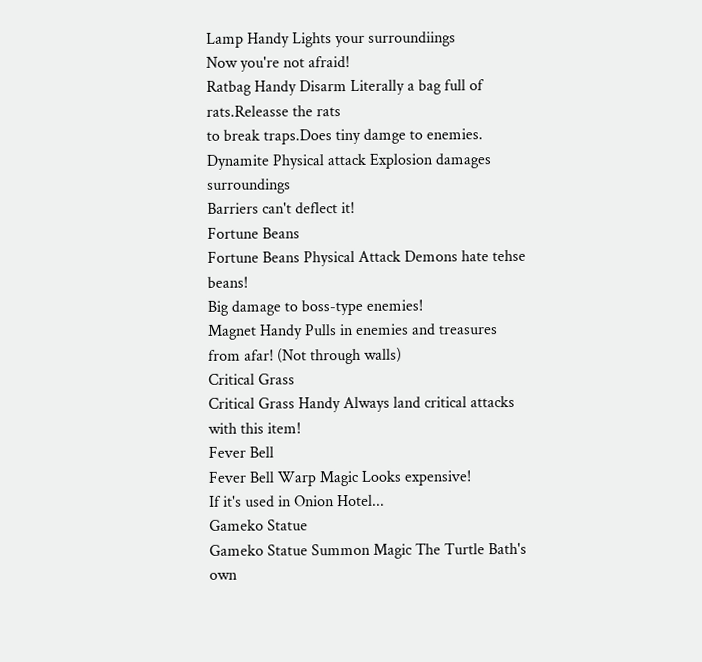Lamp Handy Lights your surroundiings
Now you're not afraid!
Ratbag Handy Disarm Literally a bag full of rats.Releasse the rats
to break traps.Does tiny damge to enemies.
Dynamite Physical attack Explosion damages surroundings
Barriers can't deflect it!
Fortune Beans
Fortune Beans Physical Attack Demons hate tehse beans!
Big damage to boss-type enemies!
Magnet Handy Pulls in enemies and treasures
from afar! (Not through walls)
Critical Grass
Critical Grass Handy Always land critical attacks with this item!
Fever Bell
Fever Bell Warp Magic Looks expensive!
If it's used in Onion Hotel...
Gameko Statue
Gameko Statue Summon Magic The Turtle Bath's own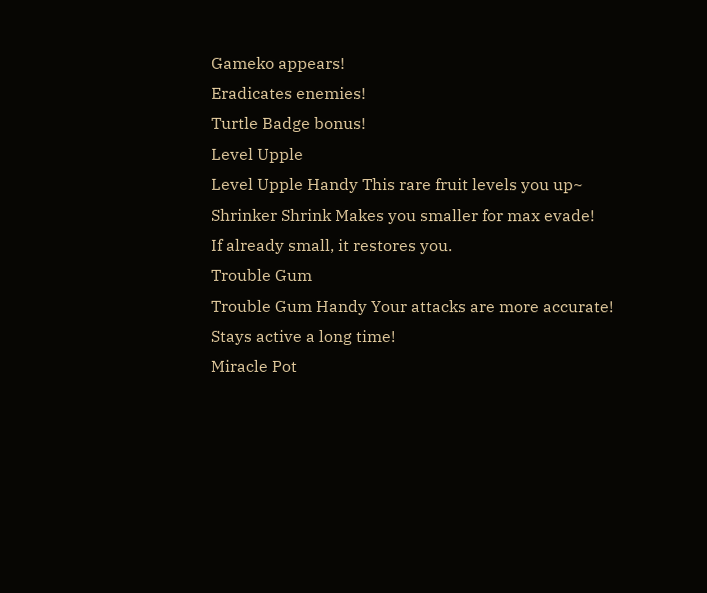Gameko appears!
Eradicates enemies!
Turtle Badge bonus!
Level Upple
Level Upple Handy This rare fruit levels you up~
Shrinker Shrink Makes you smaller for max evade!
If already small, it restores you.
Trouble Gum
Trouble Gum Handy Your attacks are more accurate!
Stays active a long time!
Miracle Pot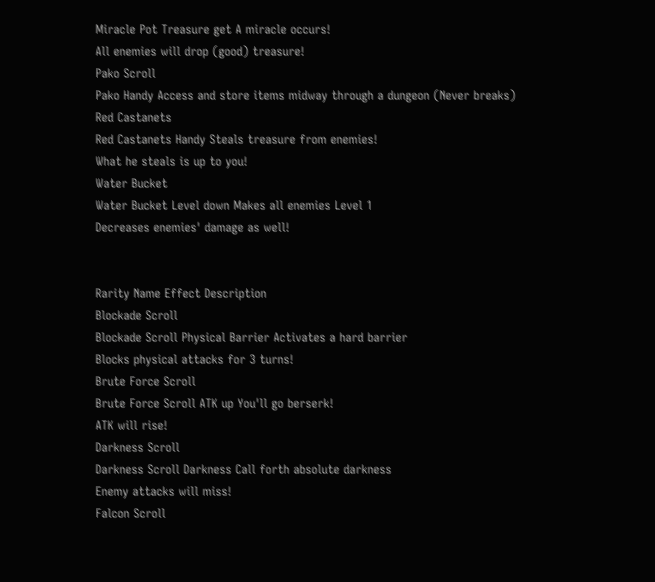Miracle Pot Treasure get A miracle occurs!
All enemies will drop (good) treasure!
Pako Scroll
Pako Handy Access and store items midway through a dungeon (Never breaks)
Red Castanets
Red Castanets Handy Steals treasure from enemies!
What he steals is up to you!
Water Bucket
Water Bucket Level down Makes all enemies Level 1
Decreases enemies' damage as well!


Rarity Name Effect Description
Blockade Scroll
Blockade Scroll Physical Barrier Activates a hard barrier
Blocks physical attacks for 3 turns!
Brute Force Scroll
Brute Force Scroll ATK up You'll go berserk!
ATK will rise!
Darkness Scroll
Darkness Scroll Darkness Call forth absolute darkness
Enemy attacks will miss!
Falcon Scroll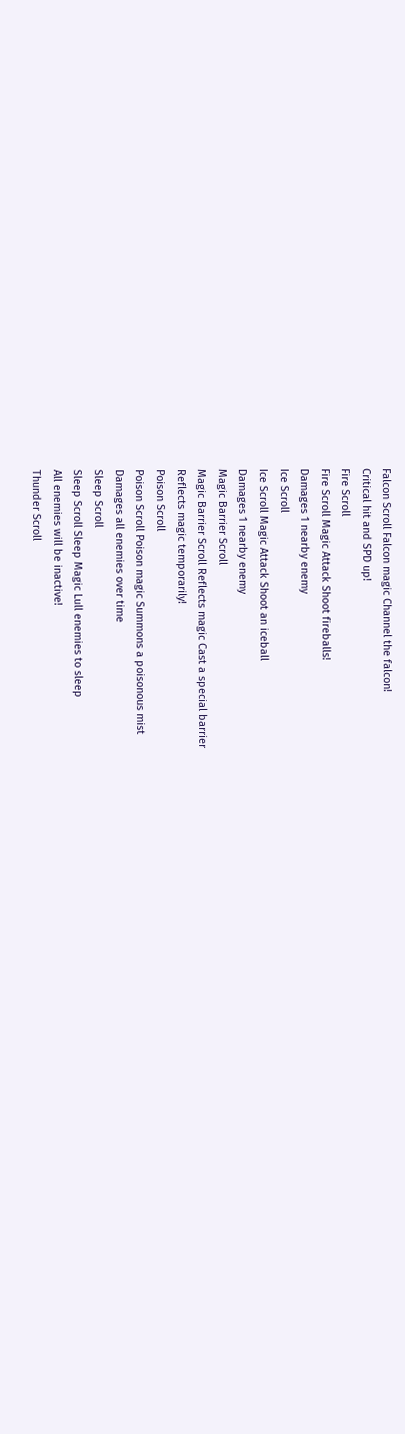Falcon Scroll Falcon magic Channel the falcon!
Critical hit and SPD up!
Fire Scroll
Fire Scroll Magic Attack Shoot fireballs!
Damages 1 nearby enemy
Ice Scroll
Ice Scroll Magic Attack Shoot an iceball
Damages 1 nearby enemy
Magic Barrier Scroll
Magic Barrier Scroll Reflects magic Cast a special barrier
Reflects magic temporarily!
Poison Scroll
Poison Scroll Poison magic Summons a poisonous mist
Damages all enemies over time
Sleep Scroll
Sleep Scroll Sleep Magic Lull enemies to sleep
All enemies will be inactive!
Thunder Scroll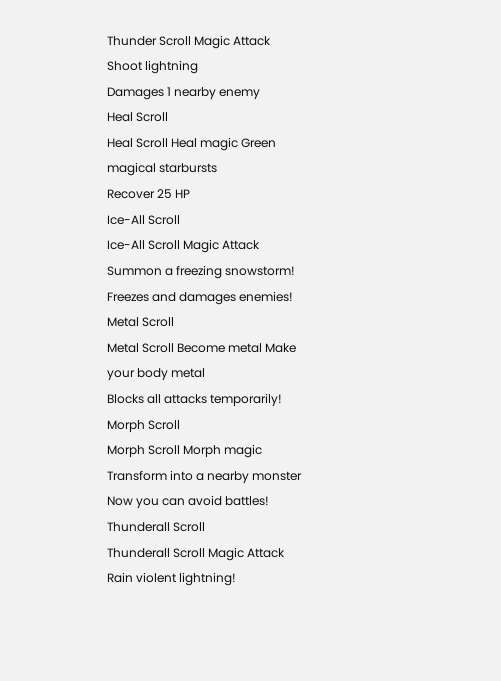Thunder Scroll Magic Attack Shoot lightning
Damages 1 nearby enemy
Heal Scroll
Heal Scroll Heal magic Green magical starbursts
Recover 25 HP
Ice-All Scroll
Ice-All Scroll Magic Attack Summon a freezing snowstorm!
Freezes and damages enemies!
Metal Scroll
Metal Scroll Become metal Make your body metal
Blocks all attacks temporarily!
Morph Scroll
Morph Scroll Morph magic Transform into a nearby monster
Now you can avoid battles!
Thunderall Scroll
Thunderall Scroll Magic Attack Rain violent lightning!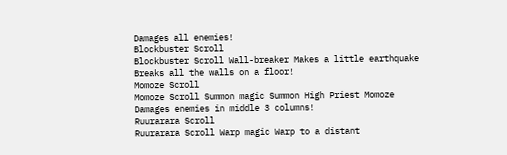Damages all enemies!
Blockbuster Scroll
Blockbuster Scroll Wall-breaker Makes a little earthquake
Breaks all the walls on a floor!
Momoze Scroll
Momoze Scroll Summon magic Summon High Priest Momoze
Damages enemies in middle 3 columns!
Ruurarara Scroll
Ruurarara Scroll Warp magic Warp to a distant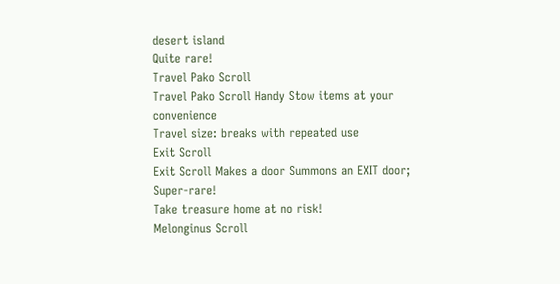desert island
Quite rare!
Travel Pako Scroll
Travel Pako Scroll Handy Stow items at your convenience
Travel size: breaks with repeated use
Exit Scroll
Exit Scroll Makes a door Summons an EXIT door; Super-rare!
Take treasure home at no risk!
Melonginus Scroll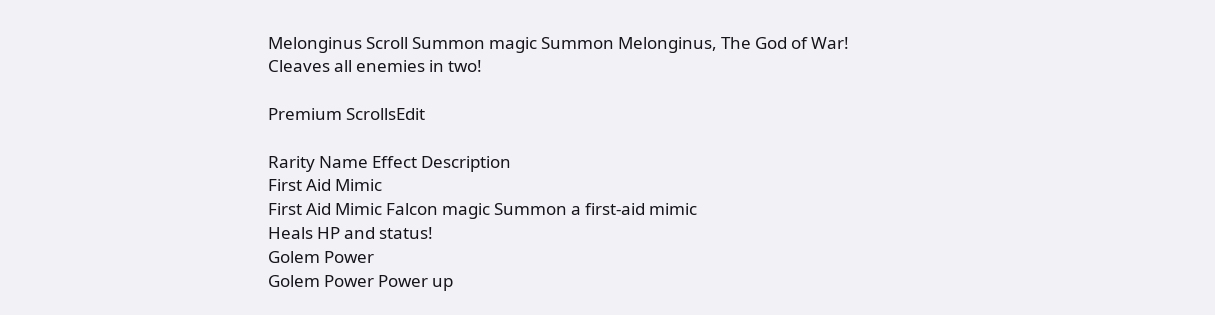Melonginus Scroll Summon magic Summon Melonginus, The God of War!
Cleaves all enemies in two!

Premium ScrollsEdit

Rarity Name Effect Description
First Aid Mimic
First Aid Mimic Falcon magic Summon a first-aid mimic
Heals HP and status!
Golem Power
Golem Power Power up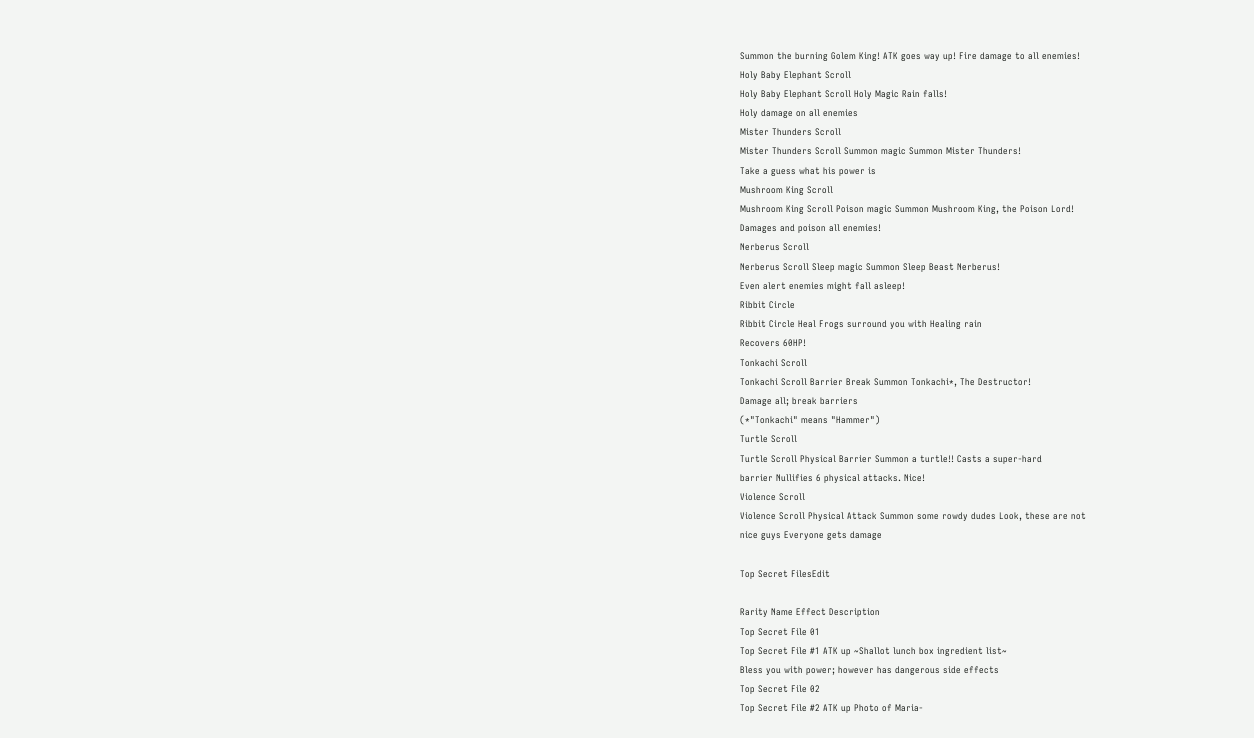Summon the burning Golem King! ATK goes way up! Fire damage to all enemies!
Holy Baby Elephant Scroll
Holy Baby Elephant Scroll Holy Magic Rain falls!
Holy damage on all enemies
Mister Thunders Scroll
Mister Thunders Scroll Summon magic Summon Mister Thunders!
Take a guess what his power is
Mushroom King Scroll
Mushroom King Scroll Poison magic Summon Mushroom King, the Poison Lord!
Damages and poison all enemies!
Nerberus Scroll
Nerberus Scroll Sleep magic Summon Sleep Beast Nerberus!
Even alert enemies might fall asleep!
Ribbit Circle
Ribbit Circle Heal Frogs surround you with Healing rain
Recovers 60HP!
Tonkachi Scroll
Tonkachi Scroll Barrier Break Summon Tonkachi*, The Destructor!
Damage all; break barriers
(*"Tonkachi" means "Hammer")
Turtle Scroll
Turtle Scroll Physical Barrier Summon a turtle!! Casts a super-hard
barrier Nullifies 6 physical attacks. Nice!
Violence Scroll
Violence Scroll Physical Attack Summon some rowdy dudes Look, these are not
nice guys Everyone gets damage

Top Secret FilesEdit

Rarity Name Effect Description
Top Secret File 01
Top Secret File #1 ATK up ~Shallot lunch box ingredient list~
Bless you with power; however has dangerous side effects
Top Secret File 02
Top Secret File #2 ATK up Photo of Maria-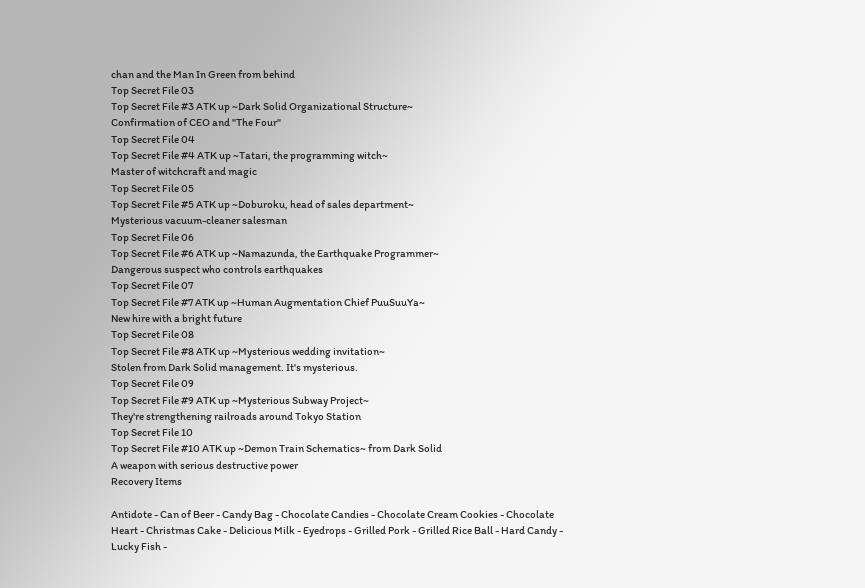chan and the Man In Green from behind
Top Secret File 03
Top Secret File #3 ATK up ~Dark Solid Organizational Structure~
Confirmation of CEO and "The Four"
Top Secret File 04
Top Secret File #4 ATK up ~Tatari, the programming witch~
Master of witchcraft and magic
Top Secret File 05
Top Secret File #5 ATK up ~Doburoku, head of sales department~
Mysterious vacuum-cleaner salesman
Top Secret File 06
Top Secret File #6 ATK up ~Namazunda, the Earthquake Programmer~
Dangerous suspect who controls earthquakes
Top Secret File 07
Top Secret File #7 ATK up ~Human Augmentation Chief PuuSuuYa~
New hire with a bright future
Top Secret File 08
Top Secret File #8 ATK up ~Mysterious wedding invitation~
Stolen from Dark Solid management. It's mysterious.
Top Secret File 09
Top Secret File #9 ATK up ~Mysterious Subway Project~
They're strengthening railroads around Tokyo Station
Top Secret File 10
Top Secret File #10 ATK up ~Demon Train Schematics~ from Dark Solid
A weapon with serious destructive power
Recovery Items

Antidote - Can of Beer - Candy Bag - Chocolate Candies - Chocolate Cream Cookies - Chocolate Heart - Christmas Cake - Delicious Milk - Eyedrops - Grilled Pork - Grilled Rice Ball - Hard Candy - Lucky Fish -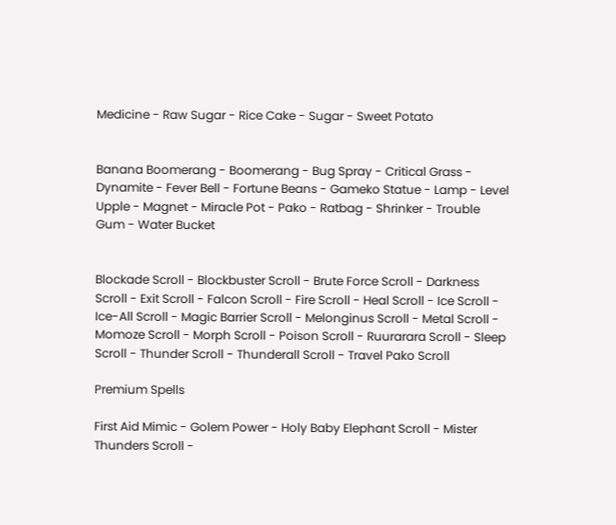Medicine - Raw Sugar - Rice Cake - Sugar - Sweet Potato


Banana Boomerang - Boomerang - Bug Spray - Critical Grass - Dynamite - Fever Bell - Fortune Beans - Gameko Statue - Lamp - Level Upple - Magnet - Miracle Pot - Pako - Ratbag - Shrinker - Trouble Gum - Water Bucket


Blockade Scroll - Blockbuster Scroll - Brute Force Scroll - Darkness Scroll - Exit Scroll - Falcon Scroll - Fire Scroll - Heal Scroll - Ice Scroll - Ice-All Scroll - Magic Barrier Scroll - Melonginus Scroll - Metal Scroll - Momoze Scroll - Morph Scroll - Poison Scroll - Ruurarara Scroll - Sleep Scroll - Thunder Scroll - Thunderall Scroll - Travel Pako Scroll

Premium Spells

First Aid Mimic - Golem Power - Holy Baby Elephant Scroll - Mister Thunders Scroll -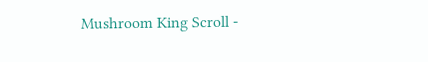Mushroom King Scroll -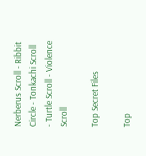Nerberus Scroll - Ribbit Circle - Tonkachi Scroll - Turtle Scroll - Violence Scroll

Top Secret Files

Top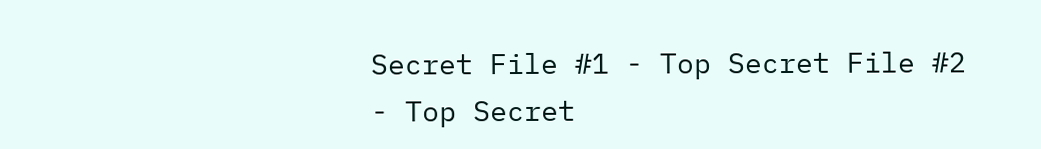Secret File #1 - Top Secret File #2 - Top Secret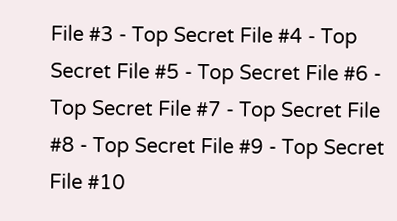File #3 - Top Secret File #4 - Top Secret File #5 - Top Secret File #6 - Top Secret File #7 - Top Secret File #8 - Top Secret File #9 - Top Secret File #10